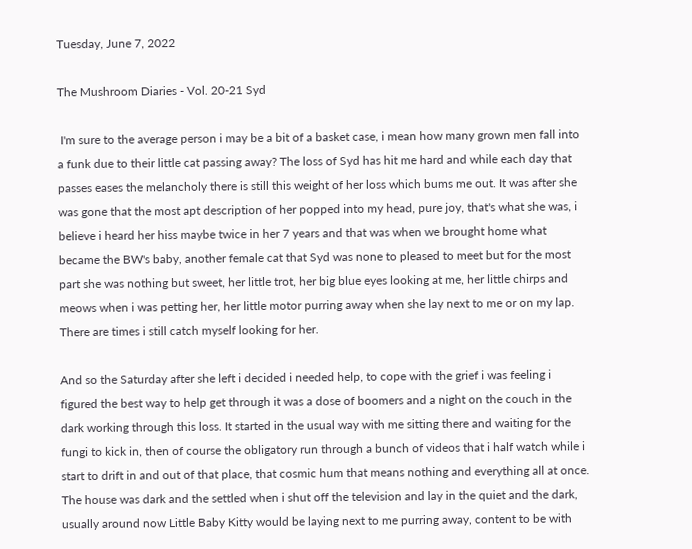Tuesday, June 7, 2022

The Mushroom Diaries - Vol. 20-21 Syd

 I'm sure to the average person i may be a bit of a basket case, i mean how many grown men fall into a funk due to their little cat passing away? The loss of Syd has hit me hard and while each day that passes eases the melancholy there is still this weight of her loss which bums me out. It was after she was gone that the most apt description of her popped into my head, pure joy, that's what she was, i believe i heard her hiss maybe twice in her 7 years and that was when we brought home what became the BW's baby, another female cat that Syd was none to pleased to meet but for the most part she was nothing but sweet, her little trot, her big blue eyes looking at me, her little chirps and meows when i was petting her, her little motor purring away when she lay next to me or on my lap. There are times i still catch myself looking for her.

And so the Saturday after she left i decided i needed help, to cope with the grief i was feeling i figured the best way to help get through it was a dose of boomers and a night on the couch in the dark working through this loss. It started in the usual way with me sitting there and waiting for the fungi to kick in, then of course the obligatory run through a bunch of videos that i half watch while i start to drift in and out of that place, that cosmic hum that means nothing and everything all at once. The house was dark and the settled when i shut off the television and lay in the quiet and the dark, usually around now Little Baby Kitty would be laying next to me purring away, content to be with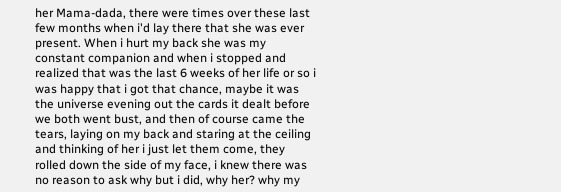her Mama-dada, there were times over these last few months when i'd lay there that she was ever present. When i hurt my back she was my constant companion and when i stopped and realized that was the last 6 weeks of her life or so i was happy that i got that chance, maybe it was the universe evening out the cards it dealt before we both went bust, and then of course came the tears, laying on my back and staring at the ceiling and thinking of her i just let them come, they rolled down the side of my face, i knew there was no reason to ask why but i did, why her? why my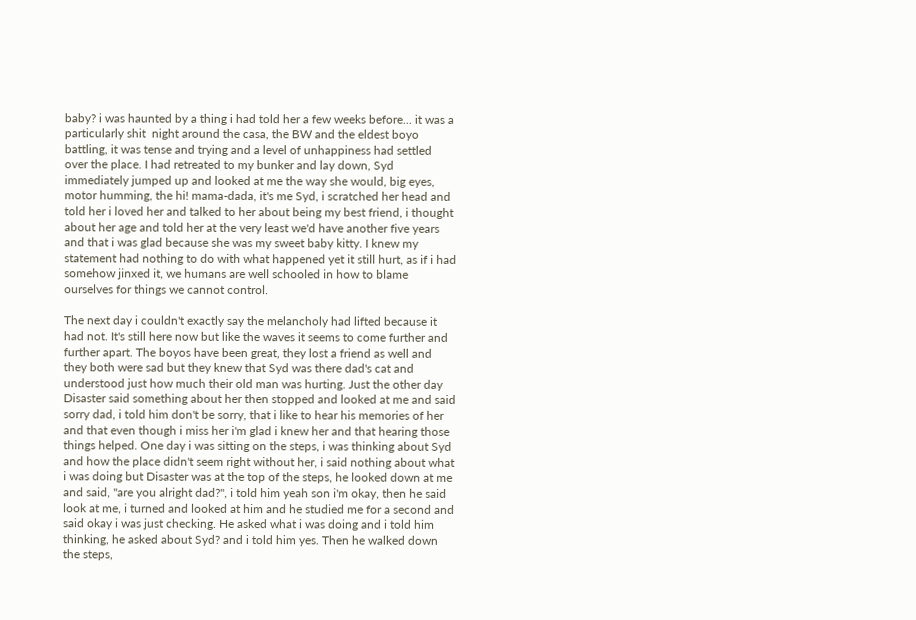baby? i was haunted by a thing i had told her a few weeks before... it was a particularly shit  night around the casa, the BW and the eldest boyo battling, it was tense and trying and a level of unhappiness had settled over the place. I had retreated to my bunker and lay down, Syd immediately jumped up and looked at me the way she would, big eyes, motor humming, the hi! mama-dada, it's me Syd, i scratched her head and told her i loved her and talked to her about being my best friend, i thought about her age and told her at the very least we'd have another five years and that i was glad because she was my sweet baby kitty. I knew my statement had nothing to do with what happened yet it still hurt, as if i had somehow jinxed it, we humans are well schooled in how to blame ourselves for things we cannot control.

The next day i couldn't exactly say the melancholy had lifted because it had not. It's still here now but like the waves it seems to come further and further apart. The boyos have been great, they lost a friend as well and they both were sad but they knew that Syd was there dad's cat and understood just how much their old man was hurting. Just the other day Disaster said something about her then stopped and looked at me and said sorry dad, i told him don't be sorry, that i like to hear his memories of her and that even though i miss her i'm glad i knew her and that hearing those things helped. One day i was sitting on the steps, i was thinking about Syd and how the place didn't seem right without her, i said nothing about what i was doing but Disaster was at the top of the steps, he looked down at me and said, "are you alright dad?", i told him yeah son i'm okay, then he said look at me, i turned and looked at him and he studied me for a second and said okay i was just checking. He asked what i was doing and i told him thinking, he asked about Syd? and i told him yes. Then he walked down the steps,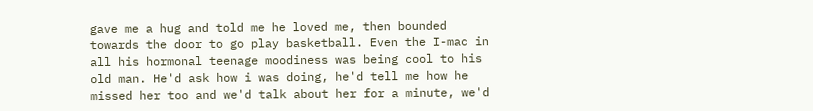gave me a hug and told me he loved me, then bounded towards the door to go play basketball. Even the I-mac in all his hormonal teenage moodiness was being cool to his old man. He'd ask how i was doing, he'd tell me how he missed her too and we'd talk about her for a minute, we'd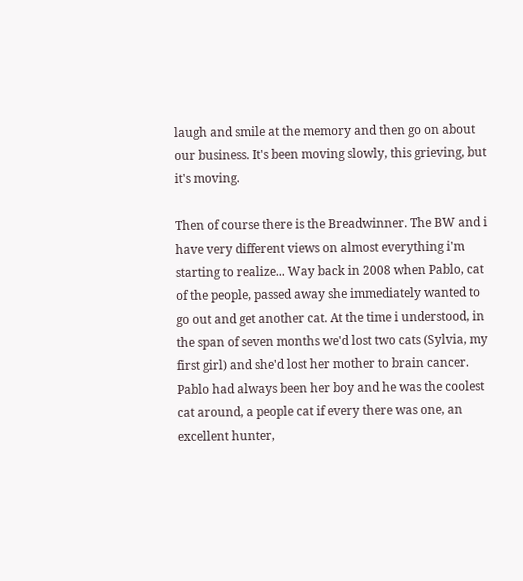laugh and smile at the memory and then go on about our business. It's been moving slowly, this grieving, but it's moving.

Then of course there is the Breadwinner. The BW and i have very different views on almost everything i'm starting to realize... Way back in 2008 when Pablo, cat of the people, passed away she immediately wanted to go out and get another cat. At the time i understood, in the span of seven months we'd lost two cats (Sylvia, my first girl) and she'd lost her mother to brain cancer. Pablo had always been her boy and he was the coolest cat around, a people cat if every there was one, an excellent hunter,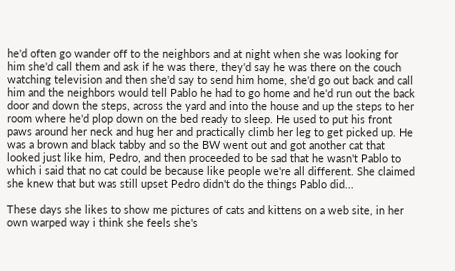he'd often go wander off to the neighbors and at night when she was looking for him she'd call them and ask if he was there, they'd say he was there on the couch watching television and then she'd say to send him home, she'd go out back and call him and the neighbors would tell Pablo he had to go home and he'd run out the back door and down the steps, across the yard and into the house and up the steps to her room where he'd plop down on the bed ready to sleep. He used to put his front paws around her neck and hug her and practically climb her leg to get picked up. He was a brown and black tabby and so the BW went out and got another cat that looked just like him, Pedro, and then proceeded to be sad that he wasn't Pablo to which i said that no cat could be because like people we're all different. She claimed she knew that but was still upset Pedro didn't do the things Pablo did...

These days she likes to show me pictures of cats and kittens on a web site, in her own warped way i think she feels she's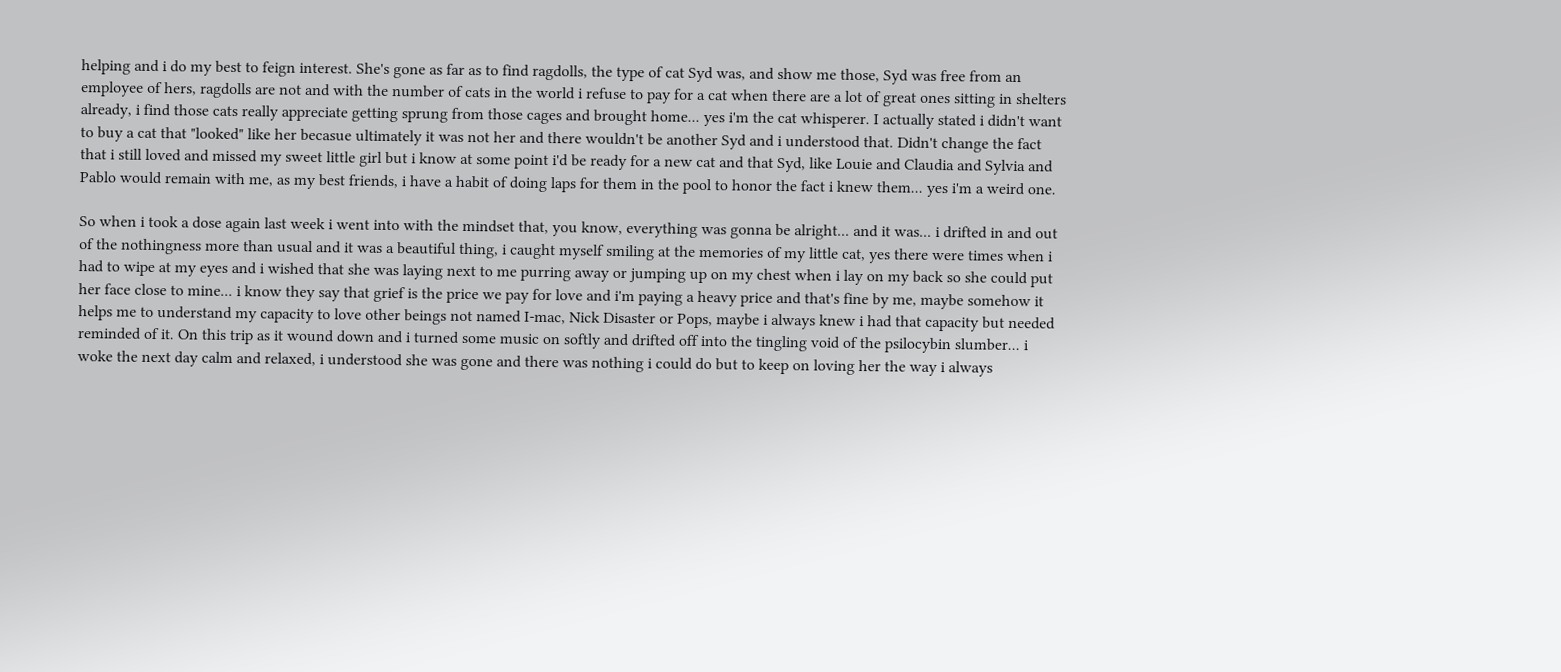helping and i do my best to feign interest. She's gone as far as to find ragdolls, the type of cat Syd was, and show me those, Syd was free from an employee of hers, ragdolls are not and with the number of cats in the world i refuse to pay for a cat when there are a lot of great ones sitting in shelters already, i find those cats really appreciate getting sprung from those cages and brought home... yes i'm the cat whisperer. I actually stated i didn't want to buy a cat that "looked" like her becasue ultimately it was not her and there wouldn't be another Syd and i understood that. Didn't change the fact that i still loved and missed my sweet little girl but i know at some point i'd be ready for a new cat and that Syd, like Louie and Claudia and Sylvia and Pablo would remain with me, as my best friends, i have a habit of doing laps for them in the pool to honor the fact i knew them... yes i'm a weird one.

So when i took a dose again last week i went into with the mindset that, you know, everything was gonna be alright... and it was... i drifted in and out of the nothingness more than usual and it was a beautiful thing, i caught myself smiling at the memories of my little cat, yes there were times when i had to wipe at my eyes and i wished that she was laying next to me purring away or jumping up on my chest when i lay on my back so she could put her face close to mine... i know they say that grief is the price we pay for love and i'm paying a heavy price and that's fine by me, maybe somehow it helps me to understand my capacity to love other beings not named I-mac, Nick Disaster or Pops, maybe i always knew i had that capacity but needed reminded of it. On this trip as it wound down and i turned some music on softly and drifted off into the tingling void of the psilocybin slumber... i woke the next day calm and relaxed, i understood she was gone and there was nothing i could do but to keep on loving her the way i always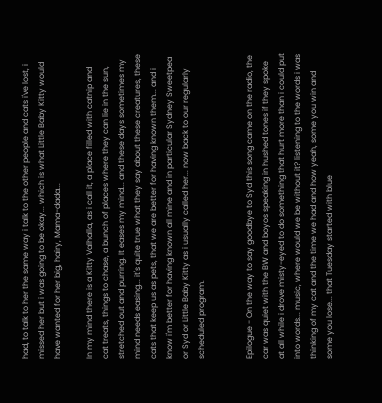had, to talk to her the same way i talk to the other people and cats i've lost, i missed her but i was going to be okay... which is what Little Baby Kitty would have wanted for her big, hairy, Mama-dada...

In my mind there is a Kitty Valhalla, as i call it, a place filled with catnip and cat treats, things to chase, a bunch of places where they can lie in the sun, stretched out and purring. It eases my mind... and these days sometimes my mind needs easing... it's quite true what they say about these creatures, these cats that keep us as pets, that we are better for having known them... and i know i'm better for having known all mine and in particular Sydney Sweetpea  or Syd or Little Baby Kitty as i usually called her... now back to our regularly scheduled program.


Epilogue - On the way to say goodbye to Syd this song came on the radio, the car was quiet with the BW and boyos speaking in hushed tones if they spoke at all while i drove misty-eyed to do something that hurt more than i could put into words... music, where would we be without it? listening to the words i was thinking of my cat and the time we had and how yeah, some you win and some you lose... that Tuesday started with blue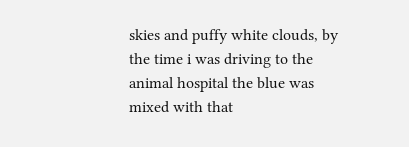skies and puffy white clouds, by the time i was driving to the animal hospital the blue was mixed with that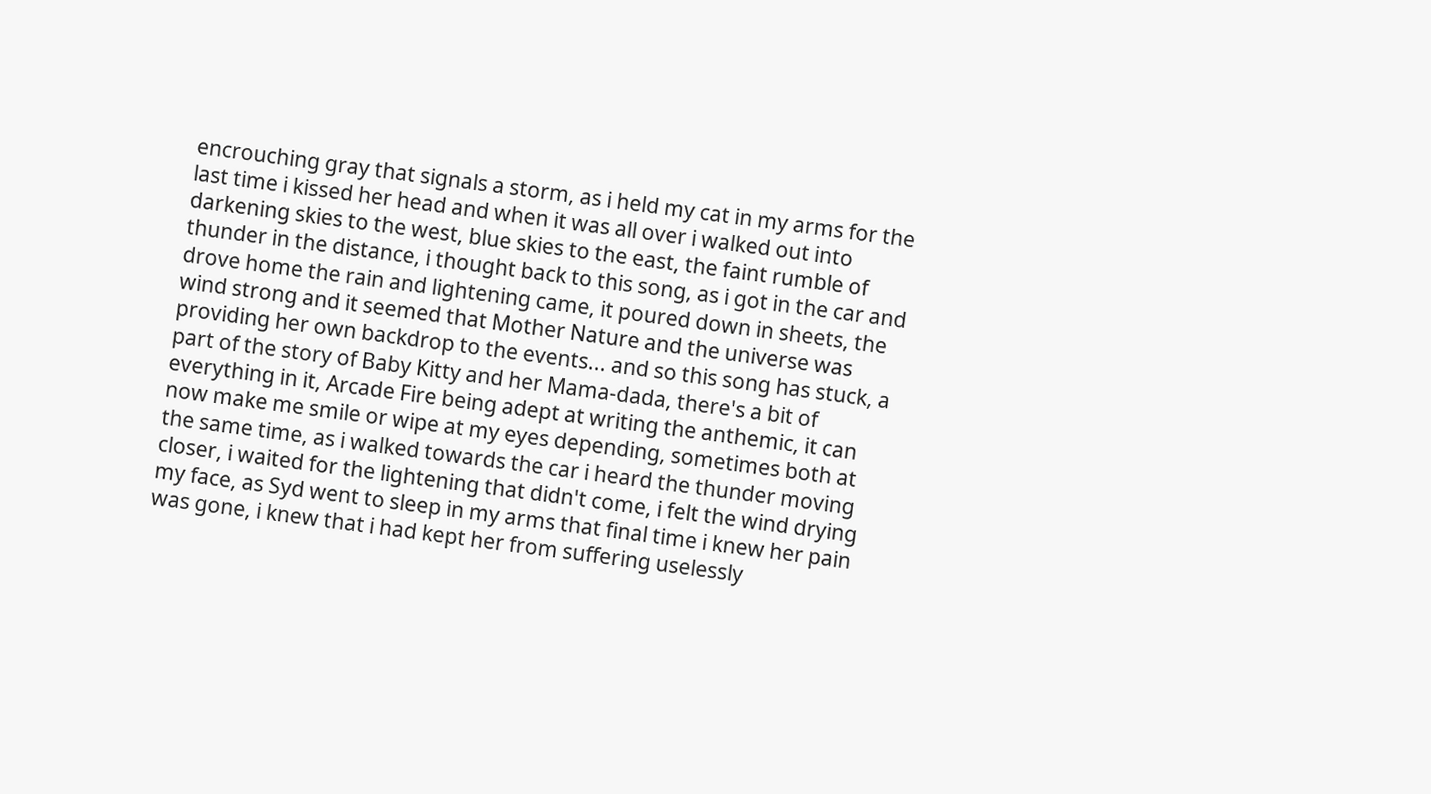encrouching gray that signals a storm, as i held my cat in my arms for the last time i kissed her head and when it was all over i walked out into darkening skies to the west, blue skies to the east, the faint rumble of thunder in the distance, i thought back to this song, as i got in the car and drove home the rain and lightening came, it poured down in sheets, the wind strong and it seemed that Mother Nature and the universe was providing her own backdrop to the events... and so this song has stuck, a part of the story of Baby Kitty and her Mama-dada, there's a bit of everything in it, Arcade Fire being adept at writing the anthemic, it can now make me smile or wipe at my eyes depending, sometimes both at the same time, as i walked towards the car i heard the thunder moving closer, i waited for the lightening that didn't come, i felt the wind drying my face, as Syd went to sleep in my arms that final time i knew her pain was gone, i knew that i had kept her from suffering uselessly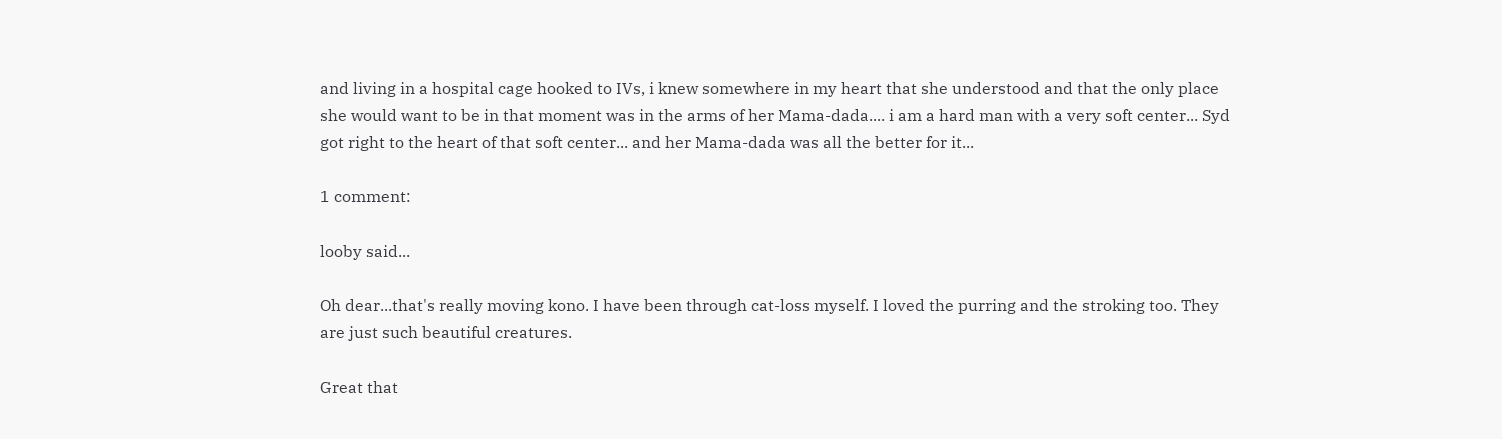and living in a hospital cage hooked to IVs, i knew somewhere in my heart that she understood and that the only place she would want to be in that moment was in the arms of her Mama-dada.... i am a hard man with a very soft center... Syd got right to the heart of that soft center... and her Mama-dada was all the better for it...

1 comment:

looby said...

Oh dear...that's really moving kono. I have been through cat-loss myself. I loved the purring and the stroking too. They are just such beautiful creatures.

Great that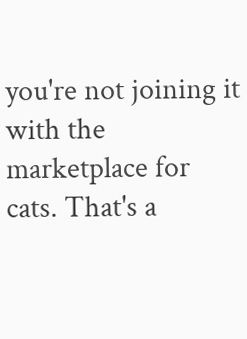you're not joining it with the marketplace for cats. That's a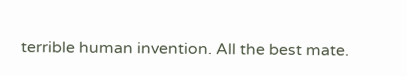terrible human invention. All the best mate.